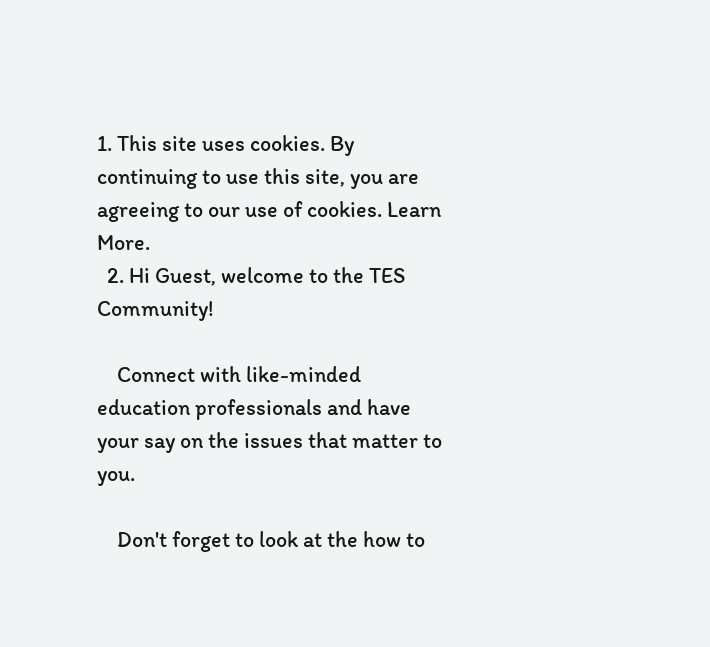1. This site uses cookies. By continuing to use this site, you are agreeing to our use of cookies. Learn More.
  2. Hi Guest, welcome to the TES Community!

    Connect with like-minded education professionals and have your say on the issues that matter to you.

    Don't forget to look at the how to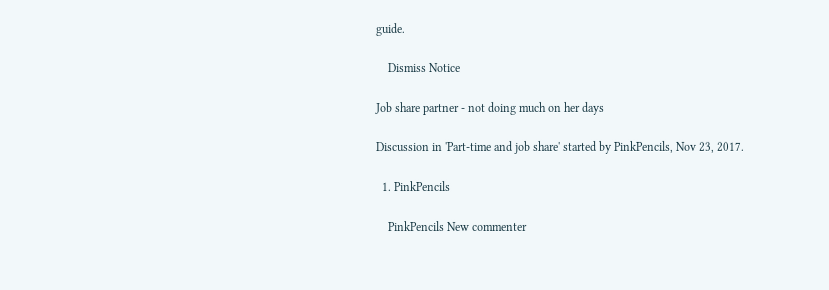guide.

    Dismiss Notice

Job share partner - not doing much on her days

Discussion in 'Part-time and job share' started by PinkPencils, Nov 23, 2017.

  1. PinkPencils

    PinkPencils New commenter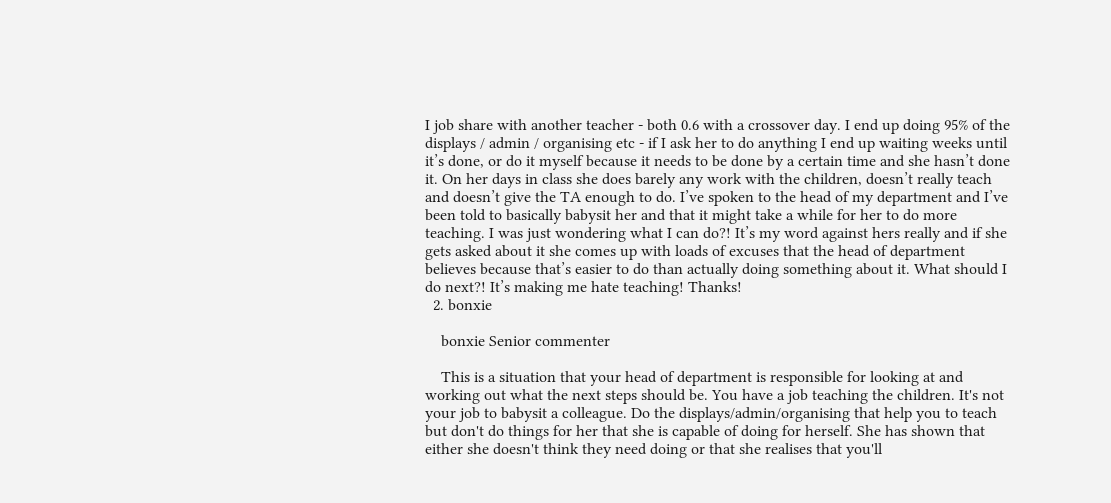I job share with another teacher - both 0.6 with a crossover day. I end up doing 95% of the displays / admin / organising etc - if I ask her to do anything I end up waiting weeks until it’s done, or do it myself because it needs to be done by a certain time and she hasn’t done it. On her days in class she does barely any work with the children, doesn’t really teach and doesn’t give the TA enough to do. I’ve spoken to the head of my department and I’ve been told to basically babysit her and that it might take a while for her to do more teaching. I was just wondering what I can do?! It’s my word against hers really and if she gets asked about it she comes up with loads of excuses that the head of department believes because that’s easier to do than actually doing something about it. What should I do next?! It’s making me hate teaching! Thanks!
  2. bonxie

    bonxie Senior commenter

    This is a situation that your head of department is responsible for looking at and working out what the next steps should be. You have a job teaching the children. It's not your job to babysit a colleague. Do the displays/admin/organising that help you to teach but don't do things for her that she is capable of doing for herself. She has shown that either she doesn't think they need doing or that she realises that you'll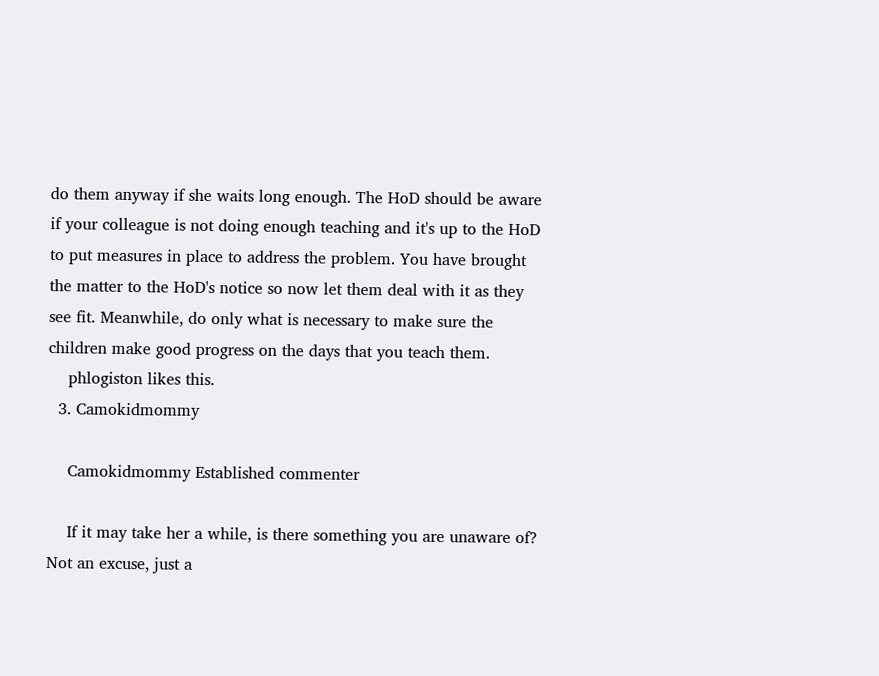do them anyway if she waits long enough. The HoD should be aware if your colleague is not doing enough teaching and it's up to the HoD to put measures in place to address the problem. You have brought the matter to the HoD's notice so now let them deal with it as they see fit. Meanwhile, do only what is necessary to make sure the children make good progress on the days that you teach them.
    phlogiston likes this.
  3. Camokidmommy

    Camokidmommy Established commenter

    If it may take her a while, is there something you are unaware of? Not an excuse, just a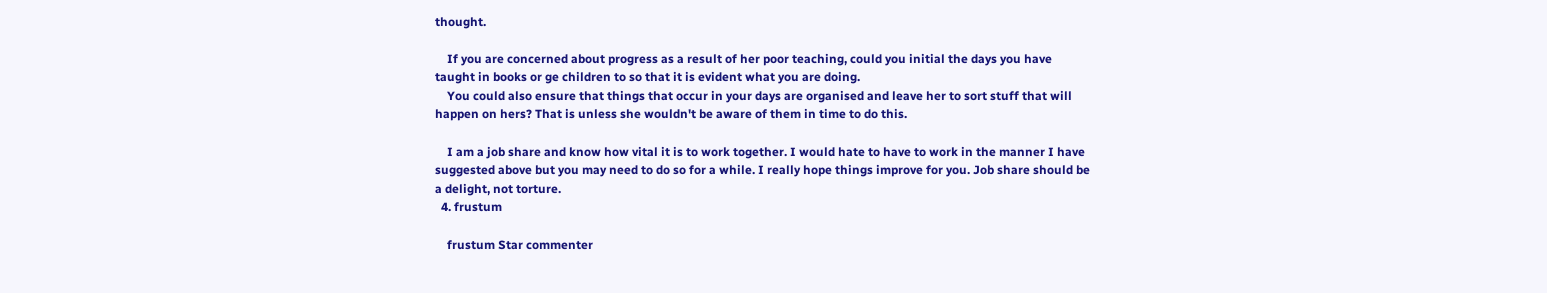thought.

    If you are concerned about progress as a result of her poor teaching, could you initial the days you have taught in books or ge children to so that it is evident what you are doing.
    You could also ensure that things that occur in your days are organised and leave her to sort stuff that will happen on hers? That is unless she wouldn't be aware of them in time to do this.

    I am a job share and know how vital it is to work together. I would hate to have to work in the manner I have suggested above but you may need to do so for a while. I really hope things improve for you. Job share should be a delight, not torture.
  4. frustum

    frustum Star commenter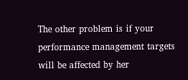The other problem is if your performance management targets will be affected by her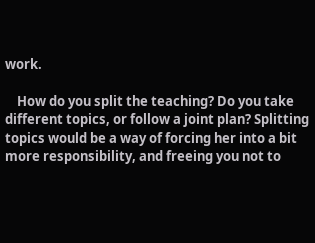work.

    How do you split the teaching? Do you take different topics, or follow a joint plan? Splitting topics would be a way of forcing her into a bit more responsibility, and freeing you not to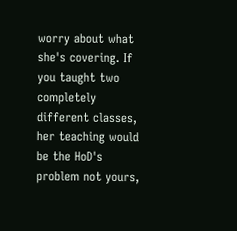worry about what she's covering. If you taught two completely different classes, her teaching would be the HoD's problem not yours,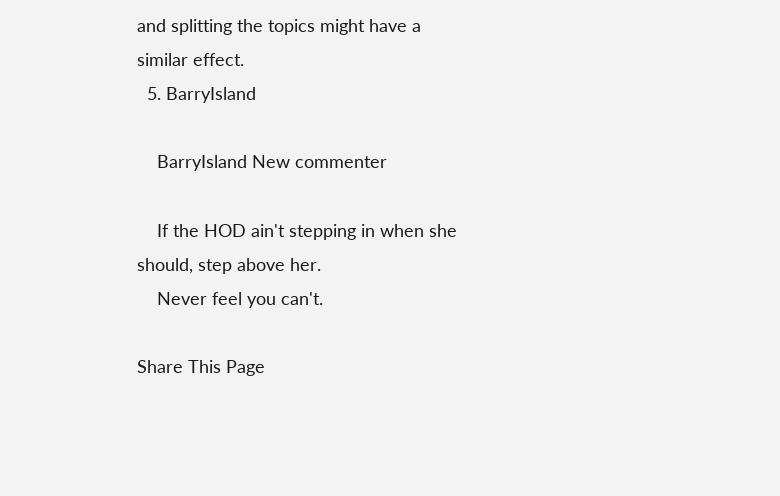and splitting the topics might have a similar effect.
  5. BarryIsland

    BarryIsland New commenter

    If the HOD ain't stepping in when she should, step above her.
    Never feel you can't.

Share This Page